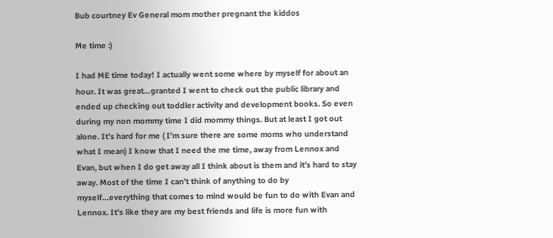Bub courtney Ev General mom mother pregnant the kiddos

Me time :)

I had ME time today! I actually went some where by myself for about an hour. It was great…granted I went to check out the public library and ended up checking out toddler activity and development books. So even during my non mommy time I did mommy things. But at least I got out alone. It’s hard for me ( I’m sure there are some moms who understand what I mean) I know that I need the me time, away from Lennox and Evan, but when I do get away all I think about is them and it’s hard to stay away. Most of the time I can’t think of anything to do by myself…everything that comes to mind would be fun to do with Evan and Lennox. It’s like they are my best friends and life is more fun with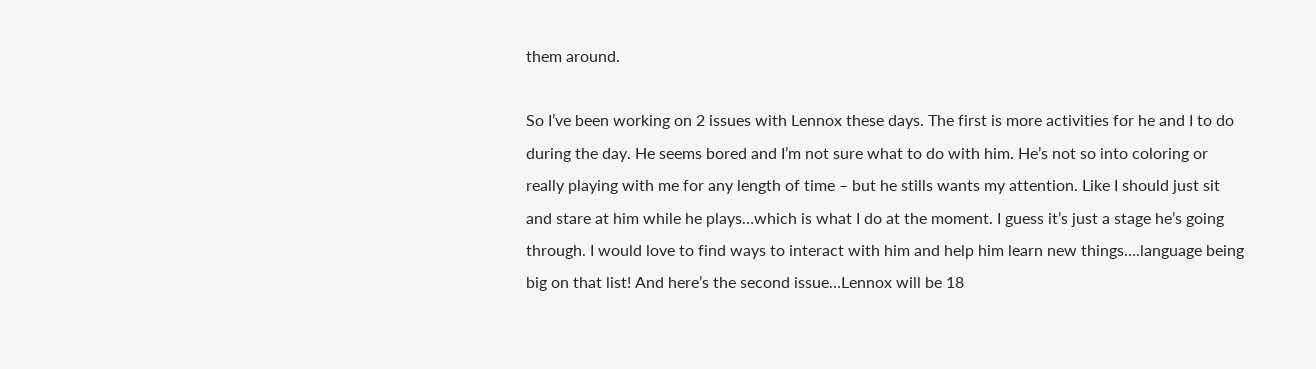them around.

So I’ve been working on 2 issues with Lennox these days. The first is more activities for he and I to do during the day. He seems bored and I’m not sure what to do with him. He’s not so into coloring or really playing with me for any length of time – but he stills wants my attention. Like I should just sit and stare at him while he plays…which is what I do at the moment. I guess it’s just a stage he’s going through. I would love to find ways to interact with him and help him learn new things….language being big on that list! And here’s the second issue…Lennox will be 18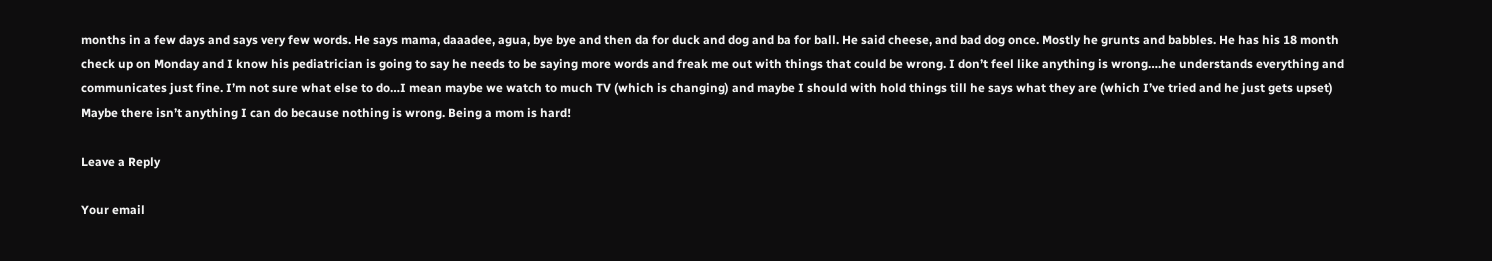months in a few days and says very few words. He says mama, daaadee, agua, bye bye and then da for duck and dog and ba for ball. He said cheese, and bad dog once. Mostly he grunts and babbles. He has his 18 month check up on Monday and I know his pediatrician is going to say he needs to be saying more words and freak me out with things that could be wrong. I don’t feel like anything is wrong….he understands everything and communicates just fine. I’m not sure what else to do…I mean maybe we watch to much TV (which is changing) and maybe I should with hold things till he says what they are (which I’ve tried and he just gets upset) Maybe there isn’t anything I can do because nothing is wrong. Being a mom is hard!

Leave a Reply

Your email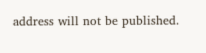address will not be published.